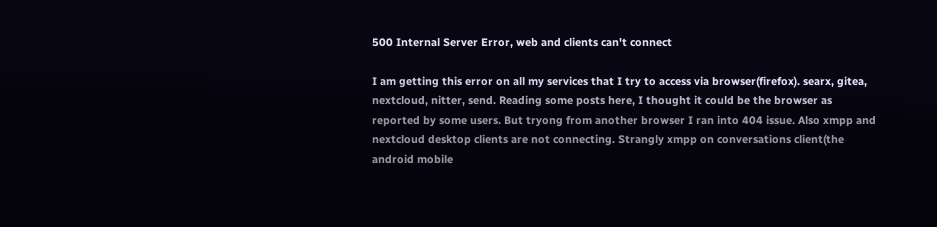500 Internal Server Error, web and clients can't connect

I am getting this error on all my services that I try to access via browser(firefox). searx, gitea, nextcloud, nitter, send. Reading some posts here, I thought it could be the browser as reported by some users. But tryong from another browser I ran into 404 issue. Also xmpp and nextcloud desktop clients are not connecting. Strangly xmpp on conversations client(the android mobile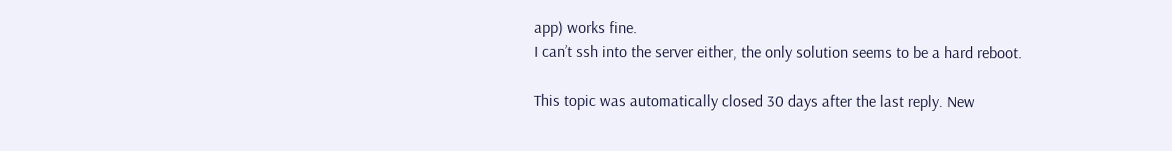app) works fine.
I can’t ssh into the server either, the only solution seems to be a hard reboot.

This topic was automatically closed 30 days after the last reply. New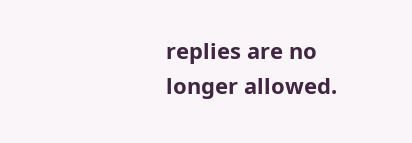replies are no longer allowed.